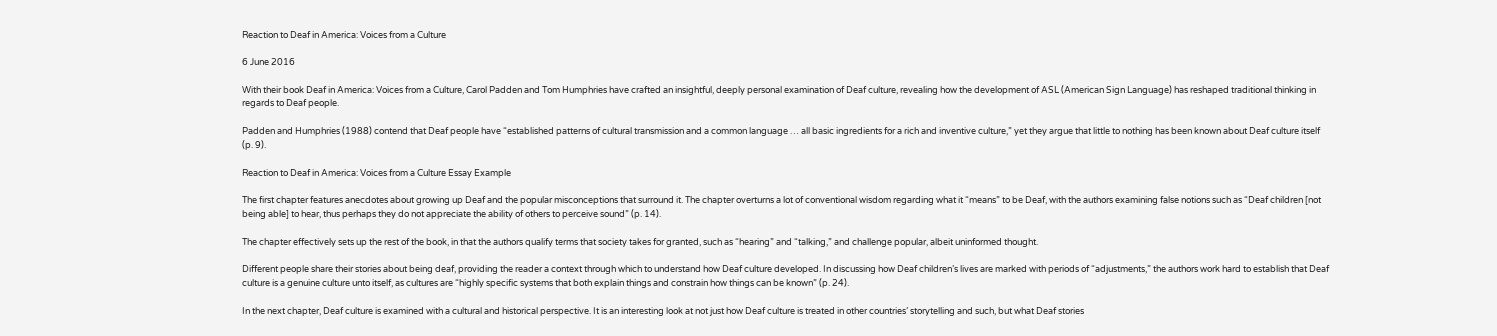Reaction to Deaf in America: Voices from a Culture

6 June 2016

With their book Deaf in America: Voices from a Culture, Carol Padden and Tom Humphries have crafted an insightful, deeply personal examination of Deaf culture, revealing how the development of ASL (American Sign Language) has reshaped traditional thinking in regards to Deaf people.

Padden and Humphries (1988) contend that Deaf people have “established patterns of cultural transmission and a common language … all basic ingredients for a rich and inventive culture,” yet they argue that little to nothing has been known about Deaf culture itself (p. 9).

Reaction to Deaf in America: Voices from a Culture Essay Example

The first chapter features anecdotes about growing up Deaf and the popular misconceptions that surround it. The chapter overturns a lot of conventional wisdom regarding what it “means” to be Deaf, with the authors examining false notions such as “Deaf children [not being able] to hear, thus perhaps they do not appreciate the ability of others to perceive sound” (p. 14).

The chapter effectively sets up the rest of the book, in that the authors qualify terms that society takes for granted, such as “hearing” and “talking,” and challenge popular, albeit uninformed thought.

Different people share their stories about being deaf, providing the reader a context through which to understand how Deaf culture developed. In discussing how Deaf children’s lives are marked with periods of “adjustments,” the authors work hard to establish that Deaf culture is a genuine culture unto itself, as cultures are “highly specific systems that both explain things and constrain how things can be known” (p. 24).

In the next chapter, Deaf culture is examined with a cultural and historical perspective. It is an interesting look at not just how Deaf culture is treated in other countries’ storytelling and such, but what Deaf stories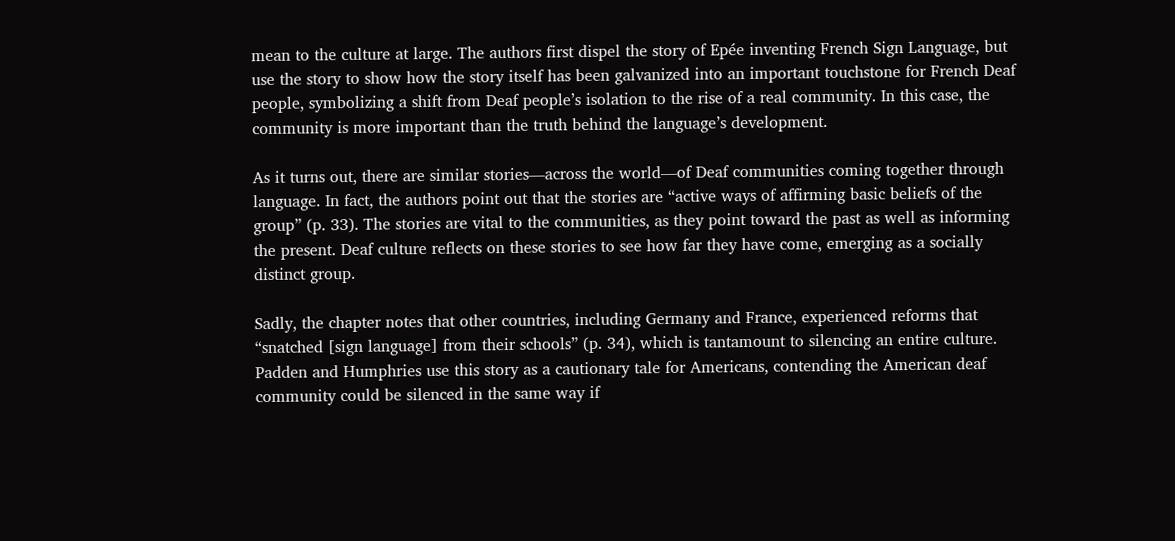mean to the culture at large. The authors first dispel the story of Epée inventing French Sign Language, but use the story to show how the story itself has been galvanized into an important touchstone for French Deaf people, symbolizing a shift from Deaf people’s isolation to the rise of a real community. In this case, the community is more important than the truth behind the language’s development.

As it turns out, there are similar stories—across the world—of Deaf communities coming together through language. In fact, the authors point out that the stories are “active ways of affirming basic beliefs of the group” (p. 33). The stories are vital to the communities, as they point toward the past as well as informing the present. Deaf culture reflects on these stories to see how far they have come, emerging as a socially distinct group.

Sadly, the chapter notes that other countries, including Germany and France, experienced reforms that “snatched [sign language] from their schools” (p. 34), which is tantamount to silencing an entire culture. Padden and Humphries use this story as a cautionary tale for Americans, contending the American deaf community could be silenced in the same way if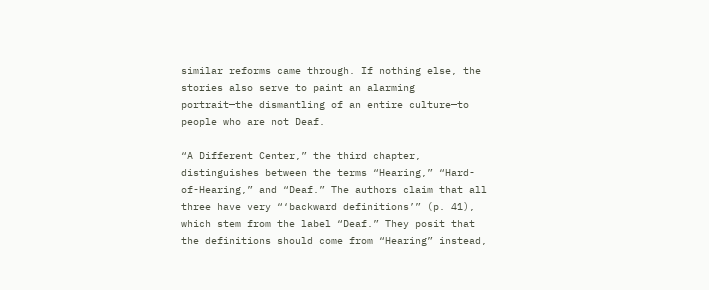similar reforms came through. If nothing else, the stories also serve to paint an alarming portrait—the dismantling of an entire culture—to people who are not Deaf.

“A Different Center,” the third chapter, distinguishes between the terms “Hearing,” “Hard-of-Hearing,” and “Deaf.” The authors claim that all three have very “‘backward definitions’” (p. 41), which stem from the label “Deaf.” They posit that the definitions should come from “Hearing” instead,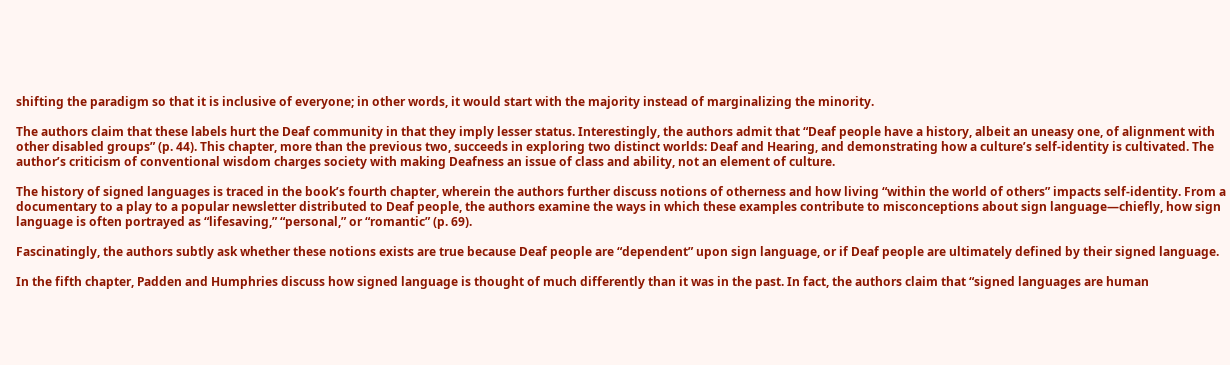shifting the paradigm so that it is inclusive of everyone; in other words, it would start with the majority instead of marginalizing the minority.

The authors claim that these labels hurt the Deaf community in that they imply lesser status. Interestingly, the authors admit that “Deaf people have a history, albeit an uneasy one, of alignment with other disabled groups” (p. 44). This chapter, more than the previous two, succeeds in exploring two distinct worlds: Deaf and Hearing, and demonstrating how a culture’s self-identity is cultivated. The author’s criticism of conventional wisdom charges society with making Deafness an issue of class and ability, not an element of culture.

The history of signed languages is traced in the book’s fourth chapter, wherein the authors further discuss notions of otherness and how living “within the world of others” impacts self-identity. From a documentary to a play to a popular newsletter distributed to Deaf people, the authors examine the ways in which these examples contribute to misconceptions about sign language—chiefly, how sign language is often portrayed as “lifesaving,” “personal,” or “romantic” (p. 69).

Fascinatingly, the authors subtly ask whether these notions exists are true because Deaf people are “dependent” upon sign language, or if Deaf people are ultimately defined by their signed language.

In the fifth chapter, Padden and Humphries discuss how signed language is thought of much differently than it was in the past. In fact, the authors claim that “signed languages are human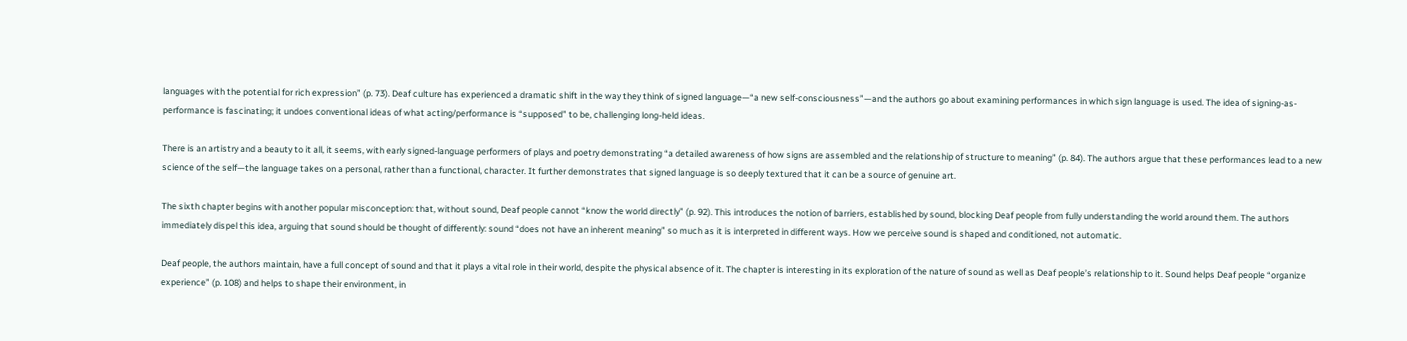languages with the potential for rich expression” (p. 73). Deaf culture has experienced a dramatic shift in the way they think of signed language—“a new self-consciousness”—and the authors go about examining performances in which sign language is used. The idea of signing-as-performance is fascinating; it undoes conventional ideas of what acting/performance is “supposed” to be, challenging long-held ideas.

There is an artistry and a beauty to it all, it seems, with early signed-language performers of plays and poetry demonstrating “a detailed awareness of how signs are assembled and the relationship of structure to meaning” (p. 84). The authors argue that these performances lead to a new science of the self—the language takes on a personal, rather than a functional, character. It further demonstrates that signed language is so deeply textured that it can be a source of genuine art.

The sixth chapter begins with another popular misconception: that, without sound, Deaf people cannot “know the world directly” (p. 92). This introduces the notion of barriers, established by sound, blocking Deaf people from fully understanding the world around them. The authors immediately dispel this idea, arguing that sound should be thought of differently: sound “does not have an inherent meaning” so much as it is interpreted in different ways. How we perceive sound is shaped and conditioned, not automatic.

Deaf people, the authors maintain, have a full concept of sound and that it plays a vital role in their world, despite the physical absence of it. The chapter is interesting in its exploration of the nature of sound as well as Deaf people’s relationship to it. Sound helps Deaf people “organize experience” (p. 108) and helps to shape their environment, in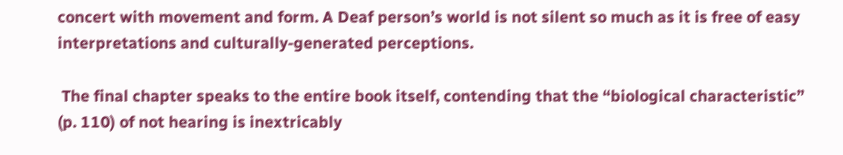concert with movement and form. A Deaf person’s world is not silent so much as it is free of easy interpretations and culturally-generated perceptions.

 The final chapter speaks to the entire book itself, contending that the “biological characteristic” (p. 110) of not hearing is inextricably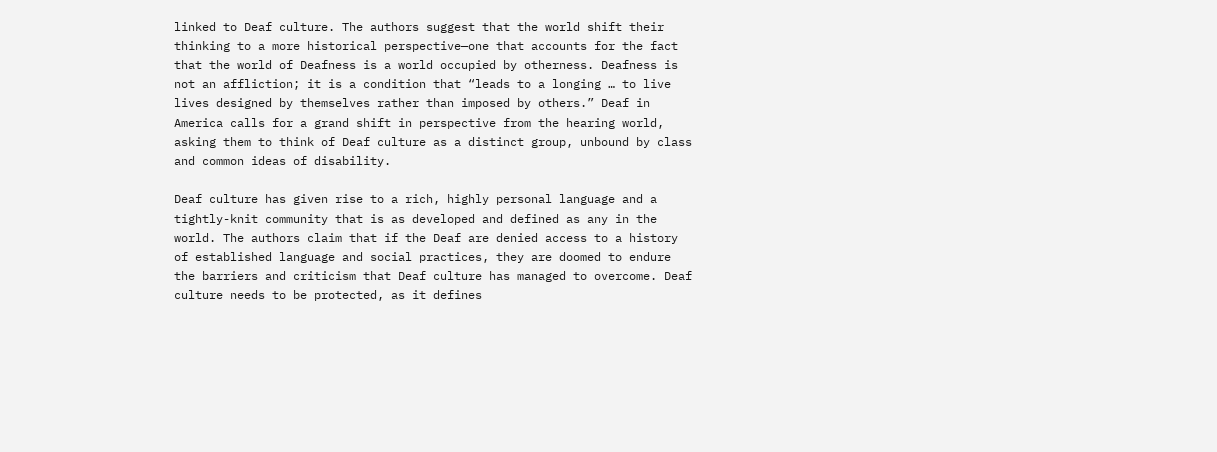linked to Deaf culture. The authors suggest that the world shift their thinking to a more historical perspective—one that accounts for the fact that the world of Deafness is a world occupied by otherness. Deafness is not an affliction; it is a condition that “leads to a longing … to live lives designed by themselves rather than imposed by others.” Deaf in America calls for a grand shift in perspective from the hearing world, asking them to think of Deaf culture as a distinct group, unbound by class and common ideas of disability.

Deaf culture has given rise to a rich, highly personal language and a tightly-knit community that is as developed and defined as any in the world. The authors claim that if the Deaf are denied access to a history of established language and social practices, they are doomed to endure the barriers and criticism that Deaf culture has managed to overcome. Deaf culture needs to be protected, as it defines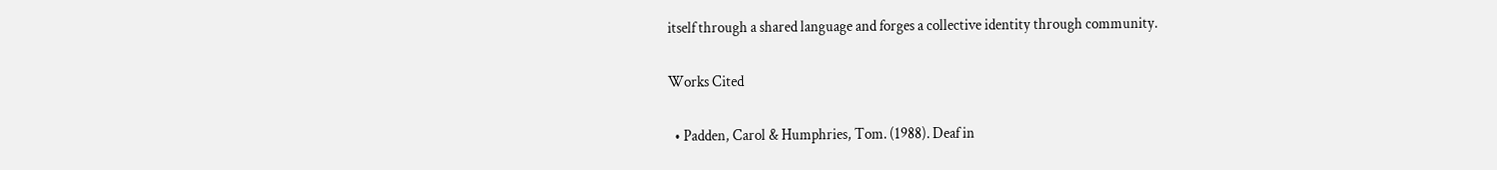itself through a shared language and forges a collective identity through community.

Works Cited

  • Padden, Carol & Humphries, Tom. (1988). Deaf in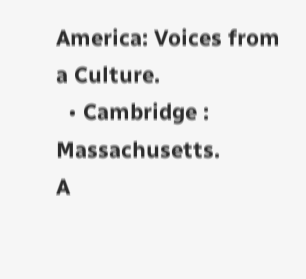America: Voices from a Culture.
  • Cambridge : Massachusetts.
A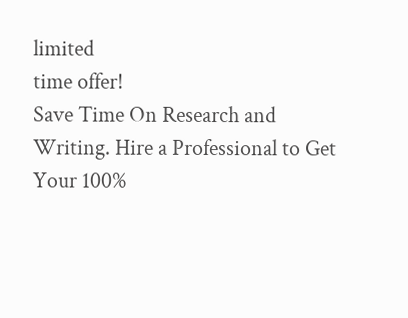limited
time offer!
Save Time On Research and Writing. Hire a Professional to Get Your 100%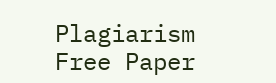Plagiarism Free Paper